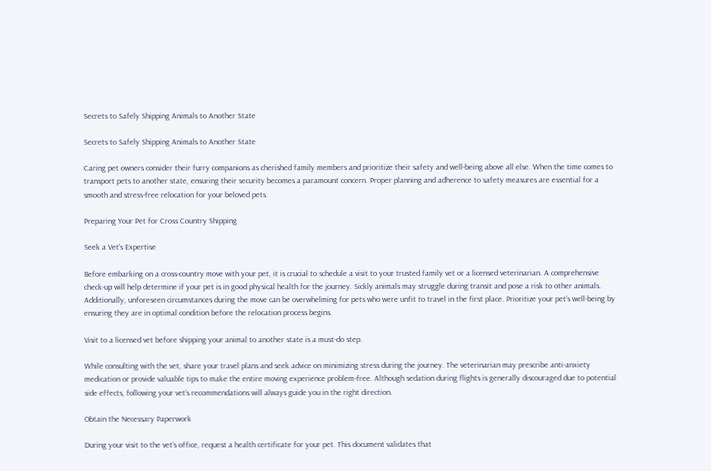Secrets to Safely Shipping Animals to Another State

Secrets to Safely Shipping Animals to Another State

Caring pet owners consider their furry companions as cherished family members and prioritize their safety and well-being above all else. When the time comes to transport pets to another state, ensuring their security becomes a paramount concern. Proper planning and adherence to safety measures are essential for a smooth and stress-free relocation for your beloved pets.

Preparing Your Pet for Cross Country Shipping

Seek a Vet’s Expertise

Before embarking on a cross-country move with your pet, it is crucial to schedule a visit to your trusted family vet or a licensed veterinarian. A comprehensive check-up will help determine if your pet is in good physical health for the journey. Sickly animals may struggle during transit and pose a risk to other animals. Additionally, unforeseen circumstances during the move can be overwhelming for pets who were unfit to travel in the first place. Prioritize your pet’s well-being by ensuring they are in optimal condition before the relocation process begins.

Visit to a licensed vet before shipping your animal to another state is a must-do step.

While consulting with the vet, share your travel plans and seek advice on minimizing stress during the journey. The veterinarian may prescribe anti-anxiety medication or provide valuable tips to make the entire moving experience problem-free. Although sedation during flights is generally discouraged due to potential side effects, following your vet’s recommendations will always guide you in the right direction.

Obtain the Necessary Paperwork

During your visit to the vet’s office, request a health certificate for your pet. This document validates that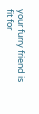your furry friend is fit for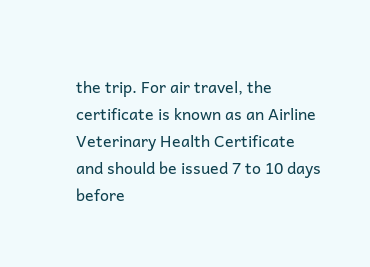the trip. For air travel, the certificate is known as an Airline Veterinary Health Certificate and should be issued 7 to 10 days before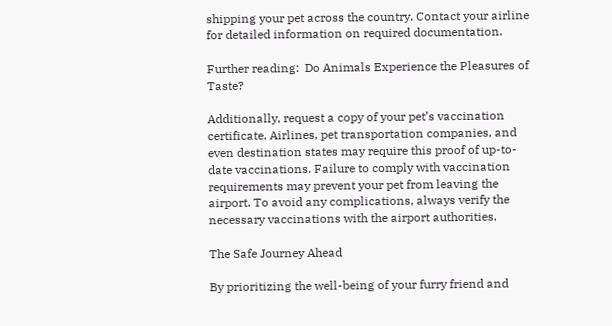shipping your pet across the country. Contact your airline for detailed information on required documentation.

Further reading:  Do Animals Experience the Pleasures of Taste?

Additionally, request a copy of your pet’s vaccination certificate. Airlines, pet transportation companies, and even destination states may require this proof of up-to-date vaccinations. Failure to comply with vaccination requirements may prevent your pet from leaving the airport. To avoid any complications, always verify the necessary vaccinations with the airport authorities.

The Safe Journey Ahead

By prioritizing the well-being of your furry friend and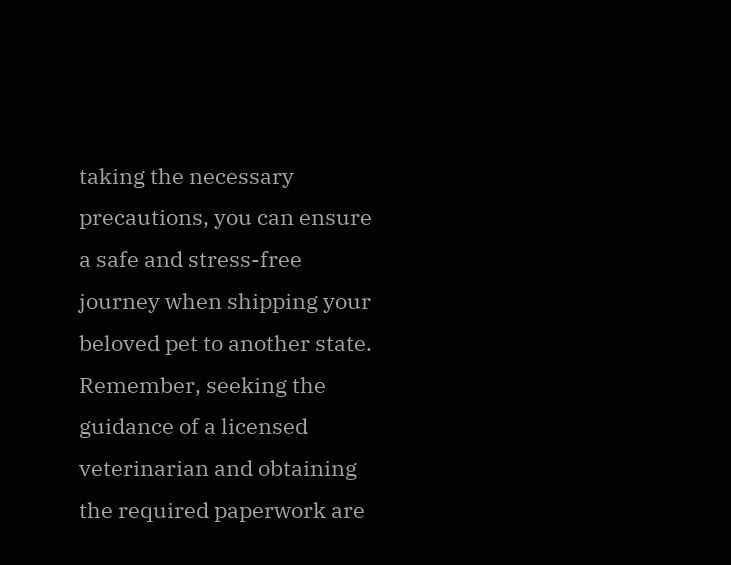taking the necessary precautions, you can ensure a safe and stress-free journey when shipping your beloved pet to another state. Remember, seeking the guidance of a licensed veterinarian and obtaining the required paperwork are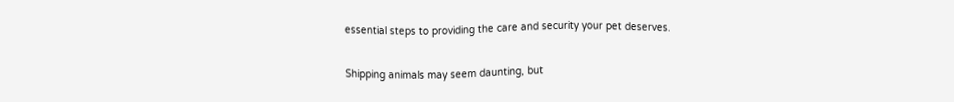essential steps to providing the care and security your pet deserves.

Shipping animals may seem daunting, but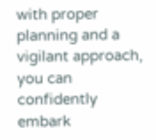with proper planning and a vigilant approach, you can confidently embark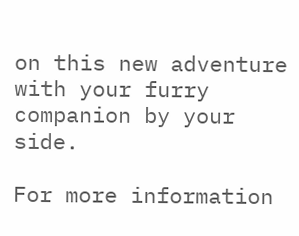on this new adventure with your furry companion by your side.

For more information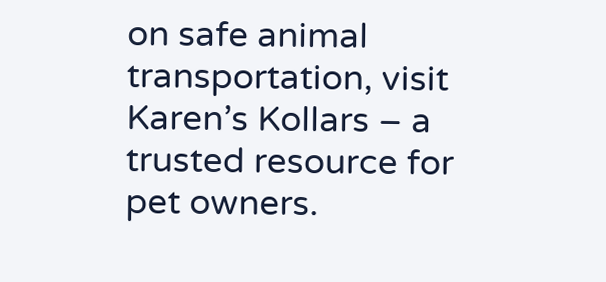on safe animal transportation, visit Karen’s Kollars – a trusted resource for pet owners.